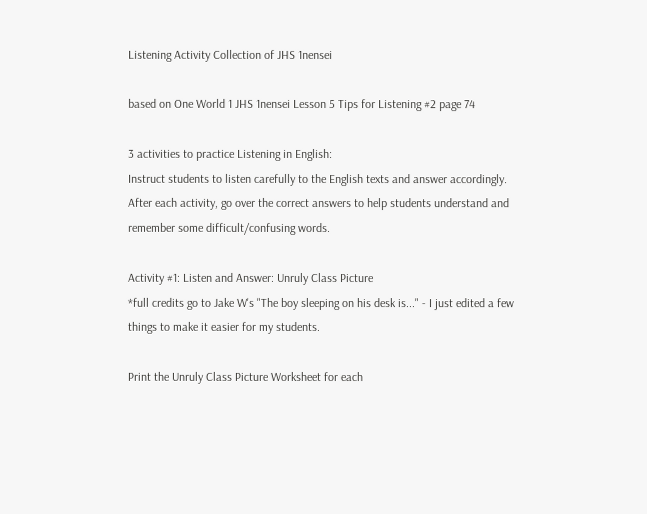Listening Activity Collection of JHS 1nensei

based on One World 1 JHS 1nensei Lesson 5 Tips for Listening #2 page 74

3 activities to practice Listening in English:
Instruct students to listen carefully to the English texts and answer accordingly.
After each activity, go over the correct answers to help students understand and remember some difficult/confusing words.

Activity #1: Listen and Answer: Unruly Class Picture
*full credits go to Jake W's "The boy sleeping on his desk is..." - I just edited a few things to make it easier for my students.

Print the Unruly Class Picture Worksheet for each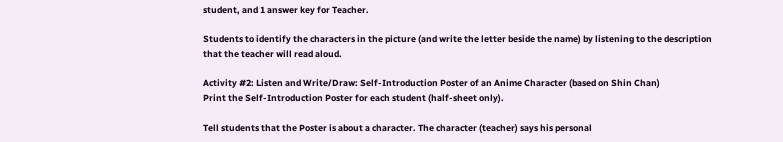student, and 1 answer key for Teacher.

Students to identify the characters in the picture (and write the letter beside the name) by listening to the description that the teacher will read aloud.

Activity #2: Listen and Write/Draw: Self-Introduction Poster of an Anime Character (based on Shin Chan)
Print the Self-Introduction Poster for each student (half-sheet only).

Tell students that the Poster is about a character. The character (teacher) says his personal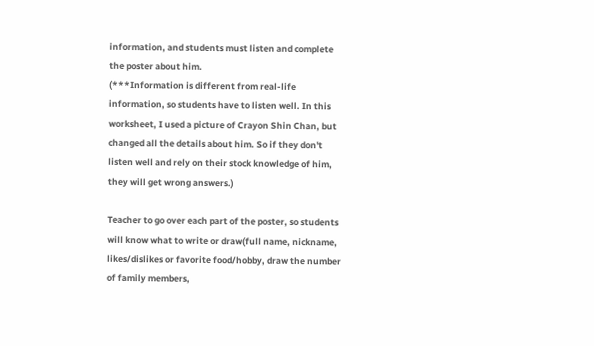information, and students must listen and complete the poster about him.
(***Information is different from real-life information, so students have to listen well. In this worksheet, I used a picture of Crayon Shin Chan, but changed all the details about him. So if they don't listen well and rely on their stock knowledge of him, they will get wrong answers.)

Teacher to go over each part of the poster, so students will know what to write or draw(full name, nickname, likes/dislikes or favorite food/hobby, draw the number of family members,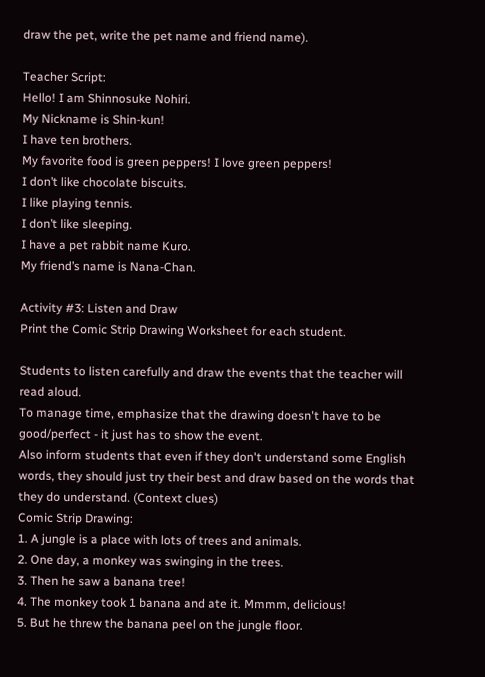draw the pet, write the pet name and friend name).

Teacher Script:
Hello! I am Shinnosuke Nohiri.
My Nickname is Shin-kun!
I have ten brothers.
My favorite food is green peppers! I love green peppers!
I don’t like chocolate biscuits.
I like playing tennis.
I don’t like sleeping.
I have a pet rabbit name Kuro.
My friend’s name is Nana-Chan.

Activity #3: Listen and Draw
Print the Comic Strip Drawing Worksheet for each student.

Students to listen carefully and draw the events that the teacher will read aloud.
To manage time, emphasize that the drawing doesn't have to be good/perfect - it just has to show the event.
Also inform students that even if they don't understand some English words, they should just try their best and draw based on the words that they do understand. (Context clues)
Comic Strip Drawing:
1. A jungle is a place with lots of trees and animals.
2. One day, a monkey was swinging in the trees.
3. Then he saw a banana tree!
4. The monkey took 1 banana and ate it. Mmmm, delicious!
5. But he threw the banana peel on the jungle floor.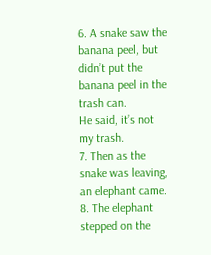6. A snake saw the banana peel, but didn’t put the banana peel in the trash can.
He said, it’s not my trash.
7. Then as the snake was leaving, an elephant came.
8. The elephant stepped on the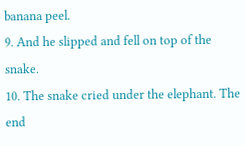banana peel.
9. And he slipped and fell on top of the snake.
10. The snake cried under the elephant. The end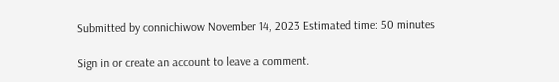Submitted by connichiwow November 14, 2023 Estimated time: 50 minutes

Sign in or create an account to leave a comment.